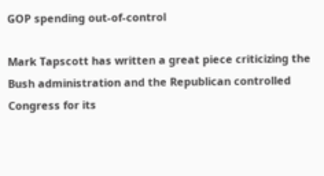GOP spending out-of-control

Mark Tapscott has written a great piece criticizing the Bush administration and the Republican controlled Congress for its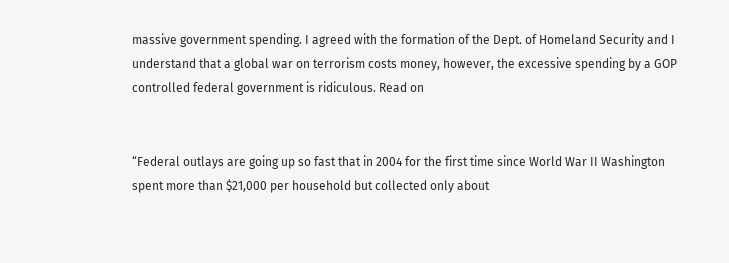massive government spending. I agreed with the formation of the Dept. of Homeland Security and I understand that a global war on terrorism costs money, however, the excessive spending by a GOP controlled federal government is ridiculous. Read on


“Federal outlays are going up so fast that in 2004 for the first time since World War II Washington spent more than $21,000 per household but collected only about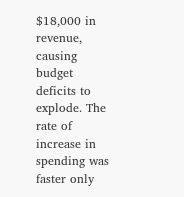$18,000 in revenue, causing budget deficits to explode. The rate of increase in spending was faster only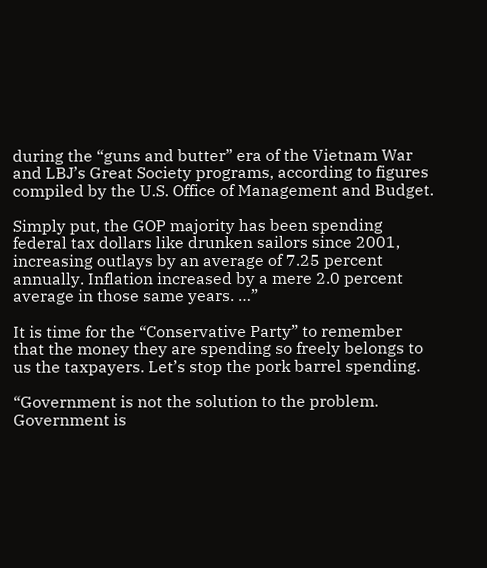during the “guns and butter” era of the Vietnam War and LBJ’s Great Society programs, according to figures compiled by the U.S. Office of Management and Budget.

Simply put, the GOP majority has been spending federal tax dollars like drunken sailors since 2001, increasing outlays by an average of 7.25 percent annually. Inflation increased by a mere 2.0 percent average in those same years. …”

It is time for the “Conservative Party” to remember that the money they are spending so freely belongs to us the taxpayers. Let’s stop the pork barrel spending.

“Government is not the solution to the problem. Government is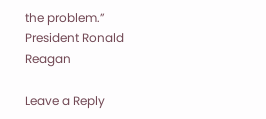the problem.”
President Ronald Reagan

Leave a Reply